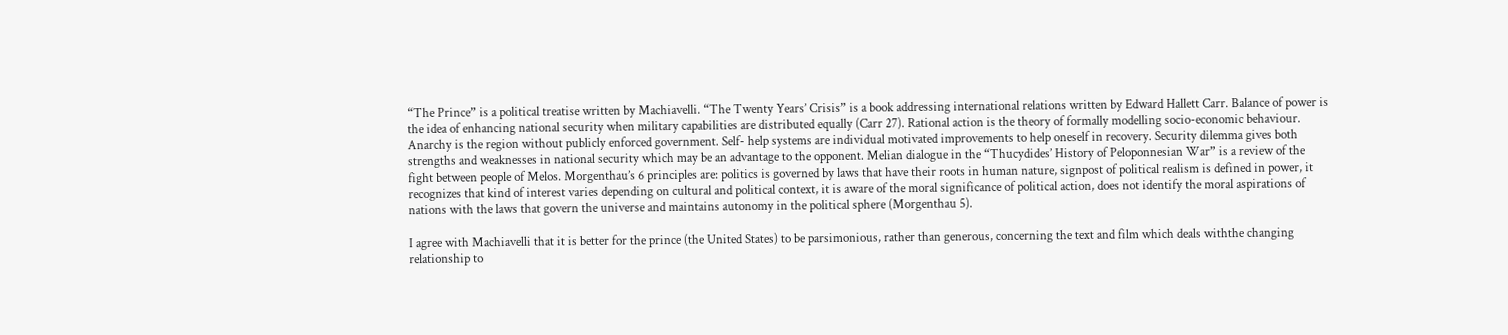“The Prince” is a political treatise written by Machiavelli. “The Twenty Years’ Crisis” is a book addressing international relations written by Edward Hallett Carr. Balance of power is the idea of enhancing national security when military capabilities are distributed equally (Carr 27). Rational action is the theory of formally modelling socio-economic behaviour. Anarchy is the region without publicly enforced government. Self- help systems are individual motivated improvements to help oneself in recovery. Security dilemma gives both strengths and weaknesses in national security which may be an advantage to the opponent. Melian dialogue in the “Thucydides’ History of Peloponnesian War” is a review of the fight between people of Melos. Morgenthau’s 6 principles are: politics is governed by laws that have their roots in human nature, signpost of political realism is defined in power, it recognizes that kind of interest varies depending on cultural and political context, it is aware of the moral significance of political action, does not identify the moral aspirations of nations with the laws that govern the universe and maintains autonomy in the political sphere (Morgenthau 5).

I agree with Machiavelli that it is better for the prince (the United States) to be parsimonious, rather than generous, concerning the text and film which deals withthe changing relationship to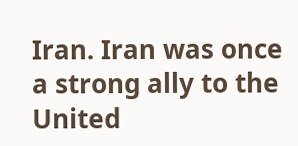Iran. Iran was once a strong ally to the United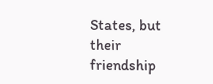States, but their friendship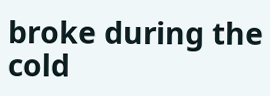broke during the cold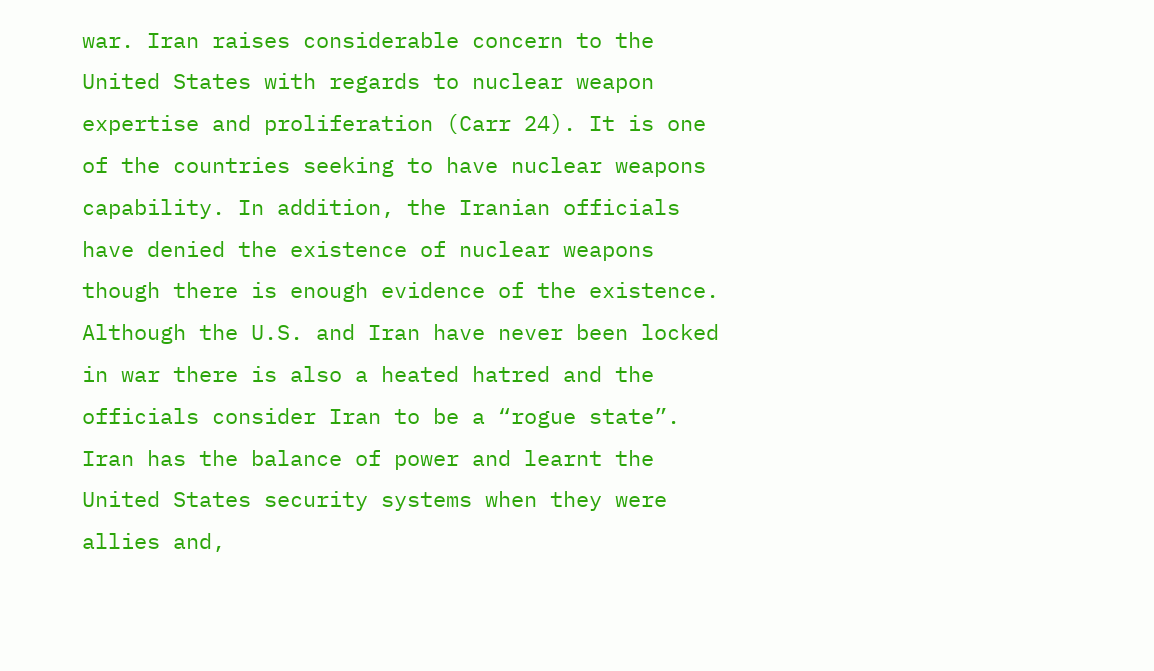war. Iran raises considerable concern to the United States with regards to nuclear weapon expertise and proliferation (Carr 24). It is one of the countries seeking to have nuclear weapons capability. In addition, the Iranian officials have denied the existence of nuclear weapons though there is enough evidence of the existence. Although the U.S. and Iran have never been locked in war there is also a heated hatred and the officials consider Iran to be a “rogue state”. Iran has the balance of power and learnt the United States security systems when they were allies and,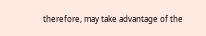therefore, may take advantage of the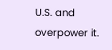U.S. and overpower it.